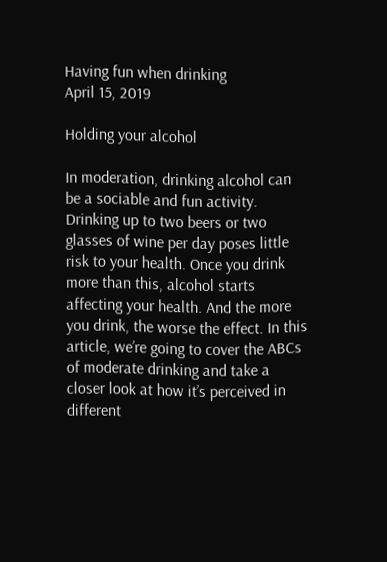Having fun when drinking
April 15, 2019

Holding your alcohol

In moderation, drinking alcohol can be a sociable and fun activity. Drinking up to two beers or two glasses of wine per day poses little risk to your health. Once you drink more than this, alcohol starts affecting your health. And the more you drink, the worse the effect. In this article, we’re going to cover the ABCs of moderate drinking and take a closer look at how it’s perceived in different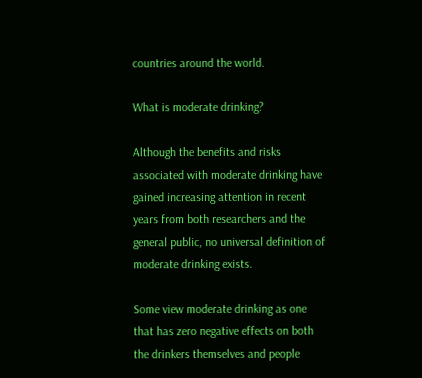countries around the world.

What is moderate drinking?

Although the benefits and risks associated with moderate drinking have gained increasing attention in recent years from both researchers and the general public, no universal definition of moderate drinking exists.

Some view moderate drinking as one that has zero negative effects on both the drinkers themselves and people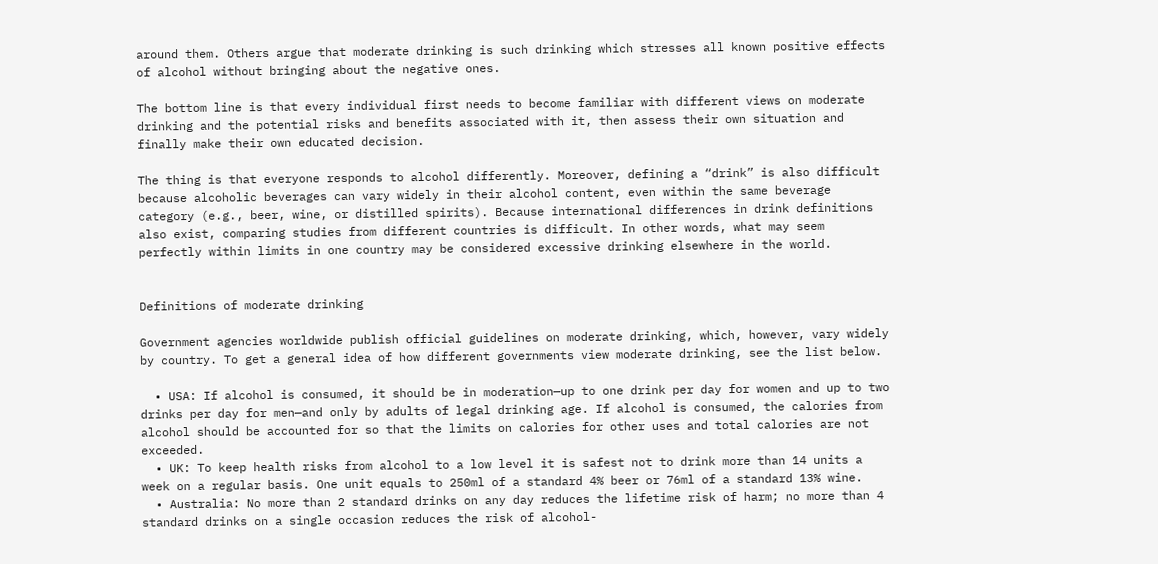around them. Others argue that moderate drinking is such drinking which stresses all known positive effects of alcohol without bringing about the negative ones.

The bottom line is that every individual first needs to become familiar with different views on moderate drinking and the potential risks and benefits associated with it, then assess their own situation and finally make their own educated decision.

The thing is that everyone responds to alcohol differently. Moreover, defining a “drink” is also difficult because alcoholic beverages can vary widely in their alcohol content, even within the same beverage category (e.g., beer, wine, or distilled spirits). Because international differences in drink definitions also exist, comparing studies from different countries is difficult. In other words, what may seem perfectly within limits in one country may be considered excessive drinking elsewhere in the world.


Definitions of moderate drinking

Government agencies worldwide publish official guidelines on moderate drinking, which, however, vary widely by country. To get a general idea of how different governments view moderate drinking, see the list below.

  • USA: If alcohol is consumed, it should be in moderation—up to one drink per day for women and up to two drinks per day for men—and only by adults of legal drinking age. If alcohol is consumed, the calories from alcohol should be accounted for so that the limits on calories for other uses and total calories are not exceeded.
  • UK: To keep health risks from alcohol to a low level it is safest not to drink more than 14 units a week on a regular basis. One unit equals to 250ml of a standard 4% beer or 76ml of a standard 13% wine.
  • Australia: No more than 2 standard drinks on any day reduces the lifetime risk of harm; no more than 4 standard drinks on a single occasion reduces the risk of alcohol-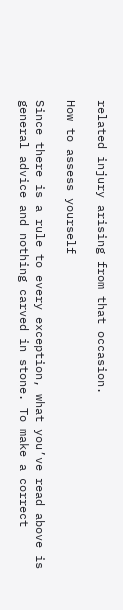related injury arising from that occasion.

How to assess yourself

Since there is a rule to every exception, what you’ve read above is general advice and nothing carved in stone. To make a correct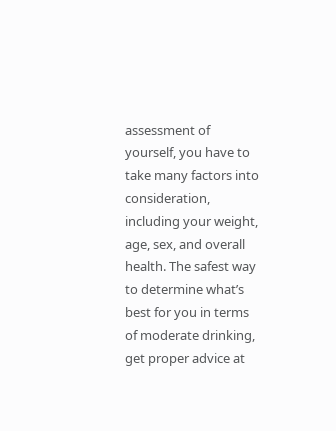assessment of yourself, you have to take many factors into consideration, including your weight, age, sex, and overall health. The safest way to determine what’s best for you in terms of moderate drinking, get proper advice at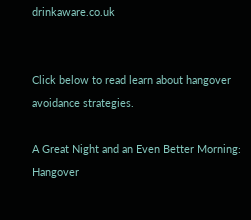drinkaware.co.uk


Click below to read learn about hangover avoidance strategies.

A Great Night and an Even Better Morning: Hangover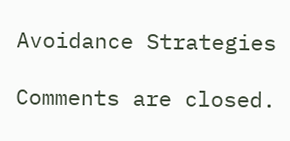Avoidance Strategies

Comments are closed.